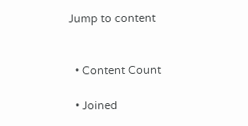Jump to content


  • Content Count

  • Joined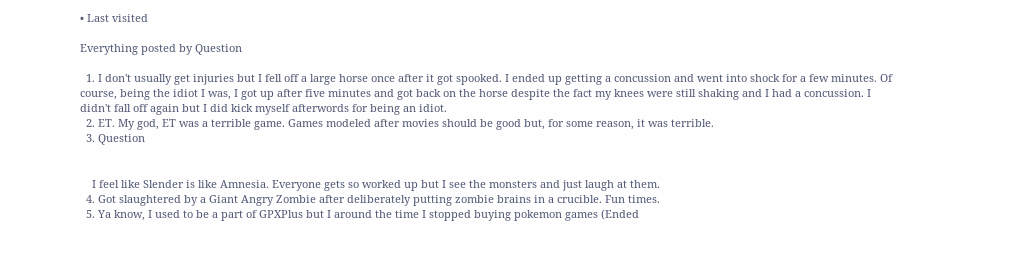• Last visited

Everything posted by Question

  1. I don't usually get injuries but I fell off a large horse once after it got spooked. I ended up getting a concussion and went into shock for a few minutes. Of course, being the idiot I was, I got up after five minutes and got back on the horse despite the fact my knees were still shaking and I had a concussion. I didn't fall off again but I did kick myself afterwords for being an idiot.
  2. ET. My god, ET was a terrible game. Games modeled after movies should be good but, for some reason, it was terrible.
  3. Question


    I feel like Slender is like Amnesia. Everyone gets so worked up but I see the monsters and just laugh at them.
  4. Got slaughtered by a Giant Angry Zombie after deliberately putting zombie brains in a crucible. Fun times.
  5. Ya know, I used to be a part of GPXPlus but I around the time I stopped buying pokemon games (Ended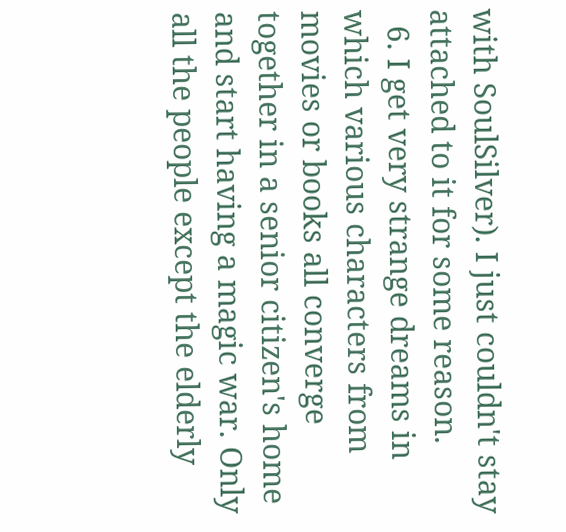with SoulSilver). I just couldn't stay attached to it for some reason.
  6. I get very strange dreams in which various characters from movies or books all converge together in a senior citizen's home and start having a magic war. Only all the people except the elderly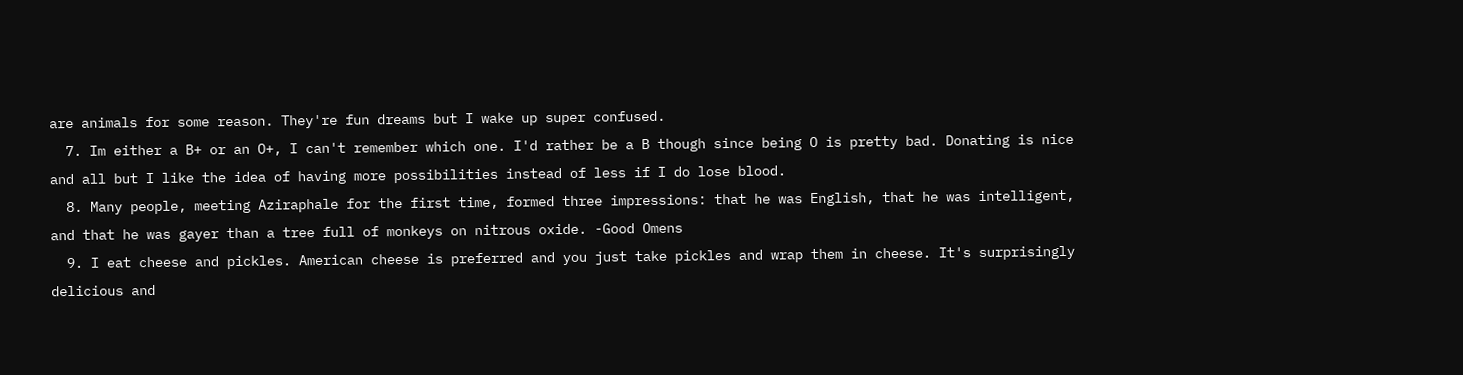are animals for some reason. They're fun dreams but I wake up super confused.
  7. Im either a B+ or an O+, I can't remember which one. I'd rather be a B though since being O is pretty bad. Donating is nice and all but I like the idea of having more possibilities instead of less if I do lose blood.
  8. Many people, meeting Aziraphale for the first time, formed three impressions: that he was English, that he was intelligent, and that he was gayer than a tree full of monkeys on nitrous oxide. -Good Omens
  9. I eat cheese and pickles. American cheese is preferred and you just take pickles and wrap them in cheese. It's surprisingly delicious and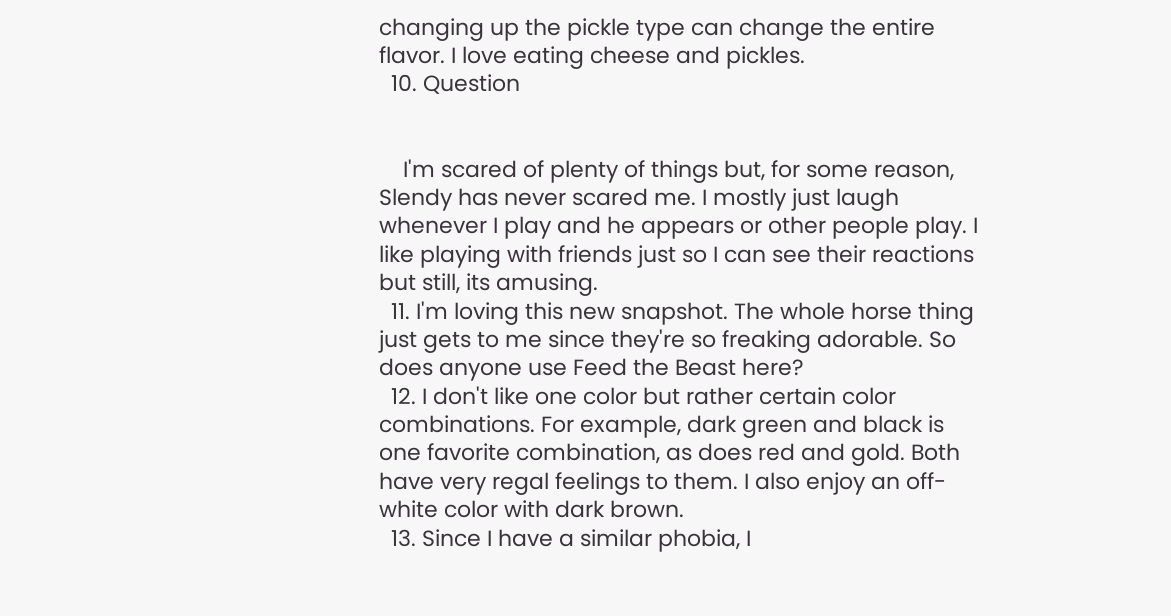changing up the pickle type can change the entire flavor. I love eating cheese and pickles.
  10. Question


    I'm scared of plenty of things but, for some reason, Slendy has never scared me. I mostly just laugh whenever I play and he appears or other people play. I like playing with friends just so I can see their reactions but still, its amusing.
  11. I'm loving this new snapshot. The whole horse thing just gets to me since they're so freaking adorable. So does anyone use Feed the Beast here?
  12. I don't like one color but rather certain color combinations. For example, dark green and black is one favorite combination, as does red and gold. Both have very regal feelings to them. I also enjoy an off-white color with dark brown.
  13. Since I have a similar phobia, I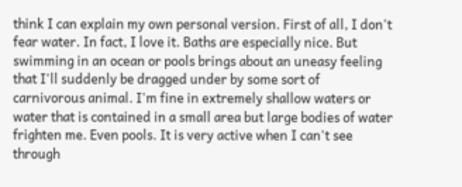think I can explain my own personal version. First of all, I don't fear water. In fact, I love it. Baths are especially nice. But swimming in an ocean or pools brings about an uneasy feeling that I'll suddenly be dragged under by some sort of carnivorous animal. I'm fine in extremely shallow waters or water that is contained in a small area but large bodies of water frighten me. Even pools. It is very active when I can't see through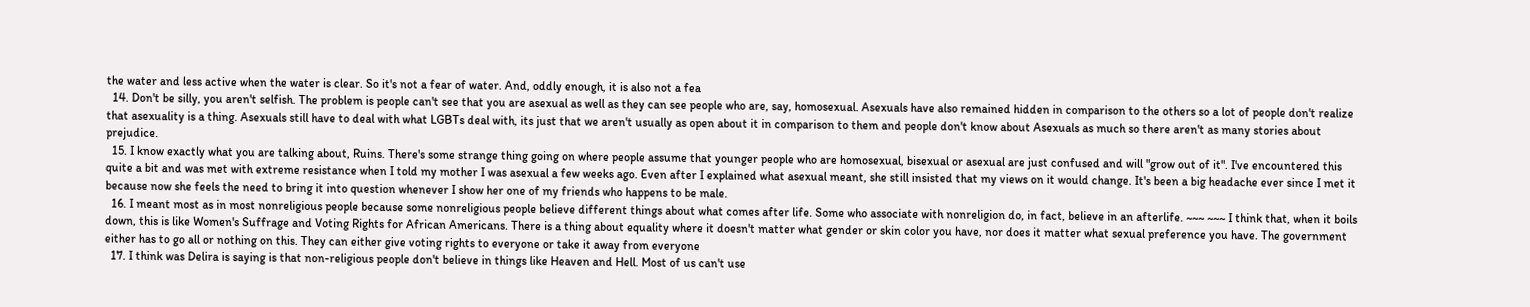the water and less active when the water is clear. So it's not a fear of water. And, oddly enough, it is also not a fea
  14. Don't be silly, you aren't selfish. The problem is people can't see that you are asexual as well as they can see people who are, say, homosexual. Asexuals have also remained hidden in comparison to the others so a lot of people don't realize that asexuality is a thing. Asexuals still have to deal with what LGBTs deal with, its just that we aren't usually as open about it in comparison to them and people don't know about Asexuals as much so there aren't as many stories about prejudice.
  15. I know exactly what you are talking about, Ruins. There's some strange thing going on where people assume that younger people who are homosexual, bisexual or asexual are just confused and will "grow out of it". I've encountered this quite a bit and was met with extreme resistance when I told my mother I was asexual a few weeks ago. Even after I explained what asexual meant, she still insisted that my views on it would change. It's been a big headache ever since I met it because now she feels the need to bring it into question whenever I show her one of my friends who happens to be male.
  16. I meant most as in most nonreligious people because some nonreligious people believe different things about what comes after life. Some who associate with nonreligion do, in fact, believe in an afterlife. ~~~ ~~~ I think that, when it boils down, this is like Women's Suffrage and Voting Rights for African Americans. There is a thing about equality where it doesn't matter what gender or skin color you have, nor does it matter what sexual preference you have. The government either has to go all or nothing on this. They can either give voting rights to everyone or take it away from everyone
  17. I think was Delira is saying is that non-religious people don't believe in things like Heaven and Hell. Most of us can't use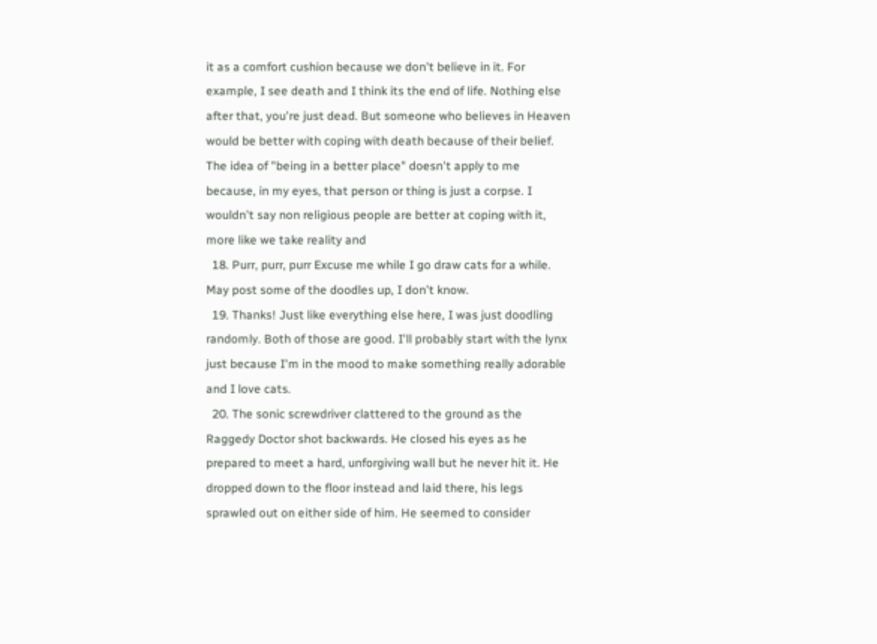it as a comfort cushion because we don't believe in it. For example, I see death and I think its the end of life. Nothing else after that, you're just dead. But someone who believes in Heaven would be better with coping with death because of their belief. The idea of "being in a better place" doesn't apply to me because, in my eyes, that person or thing is just a corpse. I wouldn't say non religious people are better at coping with it, more like we take reality and
  18. Purr, purr, purr Excuse me while I go draw cats for a while. May post some of the doodles up, I don't know.
  19. Thanks! Just like everything else here, I was just doodling randomly. Both of those are good. I'll probably start with the lynx just because I'm in the mood to make something really adorable and I love cats.
  20. The sonic screwdriver clattered to the ground as the Raggedy Doctor shot backwards. He closed his eyes as he prepared to meet a hard, unforgiving wall but he never hit it. He dropped down to the floor instead and laid there, his legs sprawled out on either side of him. He seemed to consider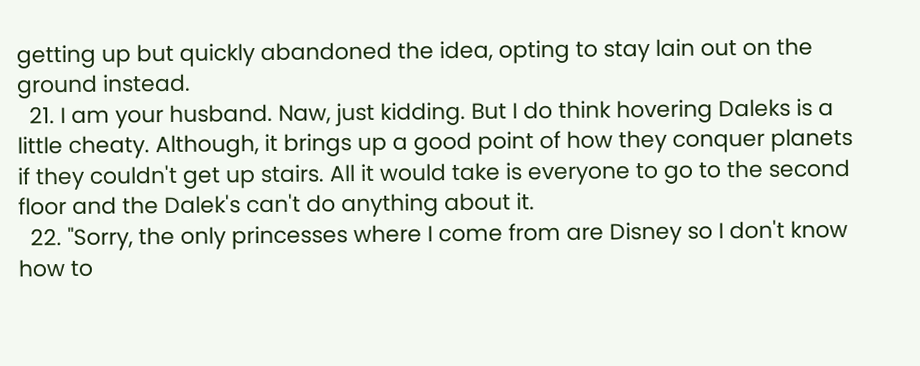getting up but quickly abandoned the idea, opting to stay lain out on the ground instead.
  21. I am your husband. Naw, just kidding. But I do think hovering Daleks is a little cheaty. Although, it brings up a good point of how they conquer planets if they couldn't get up stairs. All it would take is everyone to go to the second floor and the Dalek's can't do anything about it.
  22. "Sorry, the only princesses where I come from are Disney so I don't know how to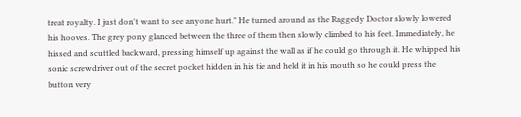treat royalty. I just don't want to see anyone hurt." He turned around as the Raggedy Doctor slowly lowered his hooves. The grey pony glanced between the three of them then slowly climbed to his feet. Immediately, he hissed and scuttled backward, pressing himself up against the wall as if he could go through it. He whipped his sonic screwdriver out of the secret pocket hidden in his tie and held it in his mouth so he could press the button very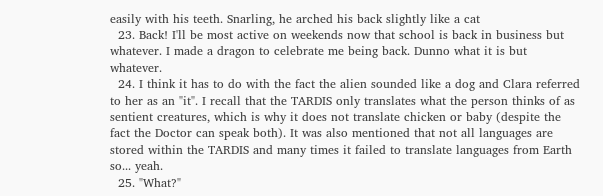easily with his teeth. Snarling, he arched his back slightly like a cat
  23. Back! I'll be most active on weekends now that school is back in business but whatever. I made a dragon to celebrate me being back. Dunno what it is but whatever.
  24. I think it has to do with the fact the alien sounded like a dog and Clara referred to her as an "it". I recall that the TARDIS only translates what the person thinks of as sentient creatures, which is why it does not translate chicken or baby (despite the fact the Doctor can speak both). It was also mentioned that not all languages are stored within the TARDIS and many times it failed to translate languages from Earth so... yeah.
  25. "What?"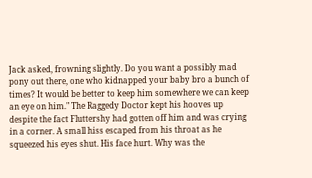Jack asked, frowning slightly. Do you want a possibly mad pony out there, one who kidnapped your baby bro a bunch of times? It would be better to keep him somewhere we can keep an eye on him." The Raggedy Doctor kept his hooves up despite the fact Fluttershy had gotten off him and was crying in a corner. A small hiss escaped from his throat as he squeezed his eyes shut. His face hurt. Why was the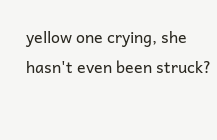yellow one crying, she hasn't even been struck?